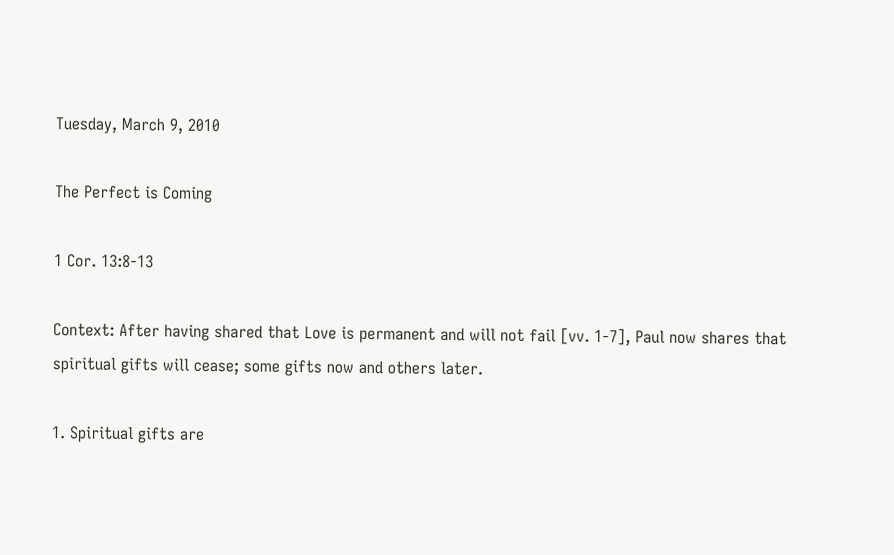Tuesday, March 9, 2010

The Perfect is Coming

1 Cor. 13:8-13

Context: After having shared that Love is permanent and will not fail [vv. 1-7], Paul now shares that spiritual gifts will cease; some gifts now and others later.

1. Spiritual gifts are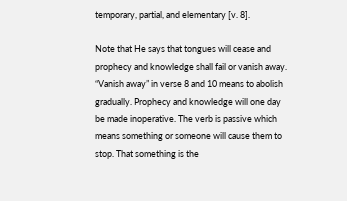temporary, partial, and elementary [v. 8].

Note that He says that tongues will cease and prophecy and knowledge shall fail or vanish away. “Vanish away” in verse 8 and 10 means to abolish gradually. Prophecy and knowledge will one day be made inoperative. The verb is passive which means something or someone will cause them to stop. That something is the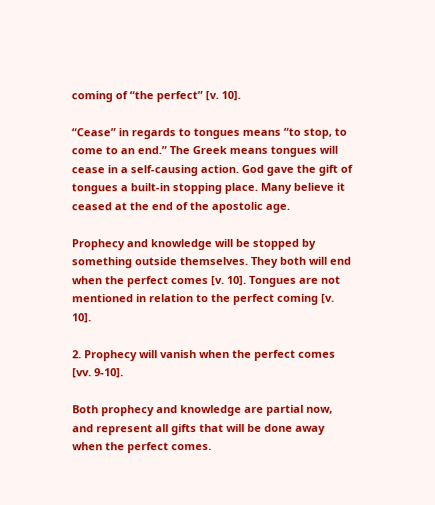coming of “the perfect” [v. 10].

“Cease” in regards to tongues means “to stop, to come to an end.” The Greek means tongues will cease in a self-causing action. God gave the gift of tongues a built-in stopping place. Many believe it ceased at the end of the apostolic age.

Prophecy and knowledge will be stopped by something outside themselves. They both will end when the perfect comes [v. 10]. Tongues are not mentioned in relation to the perfect coming [v. 10].

2. Prophecy will vanish when the perfect comes [vv. 9-10].

Both prophecy and knowledge are partial now, and represent all gifts that will be done away when the perfect comes.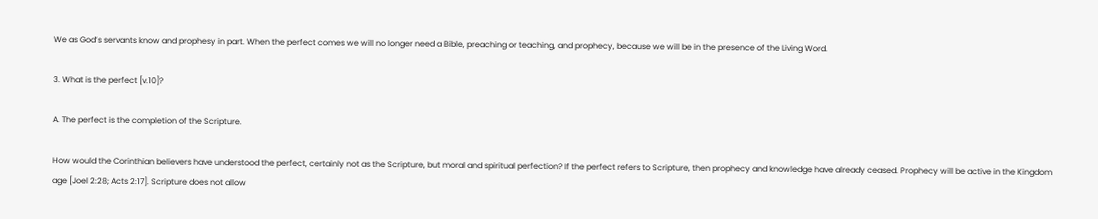We as God’s servants know and prophesy in part. When the perfect comes we will no longer need a Bible, preaching or teaching, and prophecy, because we will be in the presence of the Living Word.

3. What is the perfect [v.10]?

A. The perfect is the completion of the Scripture.

How would the Corinthian believers have understood the perfect, certainly not as the Scripture, but moral and spiritual perfection? If the perfect refers to Scripture, then prophecy and knowledge have already ceased. Prophecy will be active in the Kingdom age [Joel 2:28; Acts 2:17]. Scripture does not allow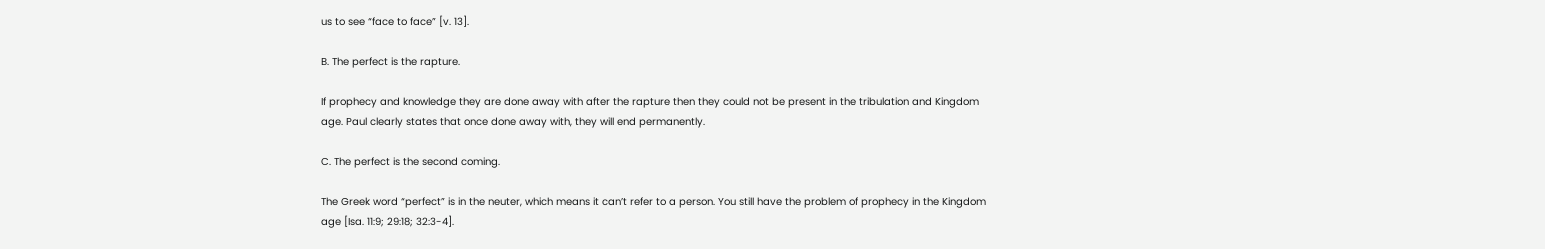us to see “face to face” [v. 13].

B. The perfect is the rapture.

If prophecy and knowledge they are done away with after the rapture then they could not be present in the tribulation and Kingdom age. Paul clearly states that once done away with, they will end permanently.

C. The perfect is the second coming.

The Greek word “perfect” is in the neuter, which means it can’t refer to a person. You still have the problem of prophecy in the Kingdom age [Isa. 11:9; 29:18; 32:3-4].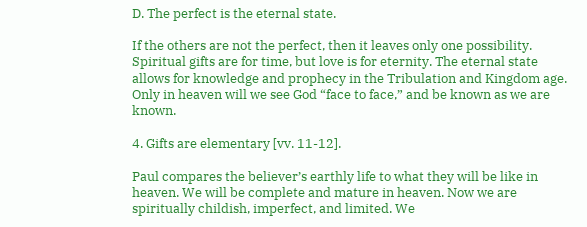D. The perfect is the eternal state.

If the others are not the perfect, then it leaves only one possibility. Spiritual gifts are for time, but love is for eternity. The eternal state allows for knowledge and prophecy in the Tribulation and Kingdom age. Only in heaven will we see God “face to face,” and be known as we are known.

4. Gifts are elementary [vv. 11-12].

Paul compares the believer’s earthly life to what they will be like in heaven. We will be complete and mature in heaven. Now we are spiritually childish, imperfect, and limited. We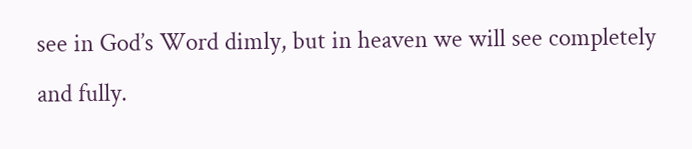see in God’s Word dimly, but in heaven we will see completely and fully.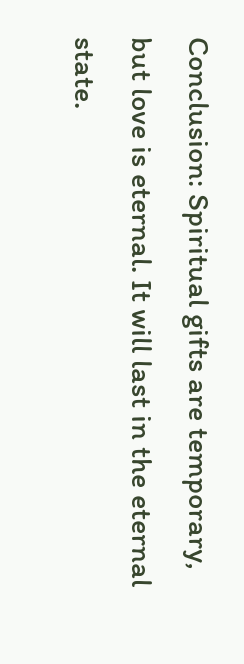Conclusion: Spiritual gifts are temporary, but love is eternal. It will last in the eternal state.